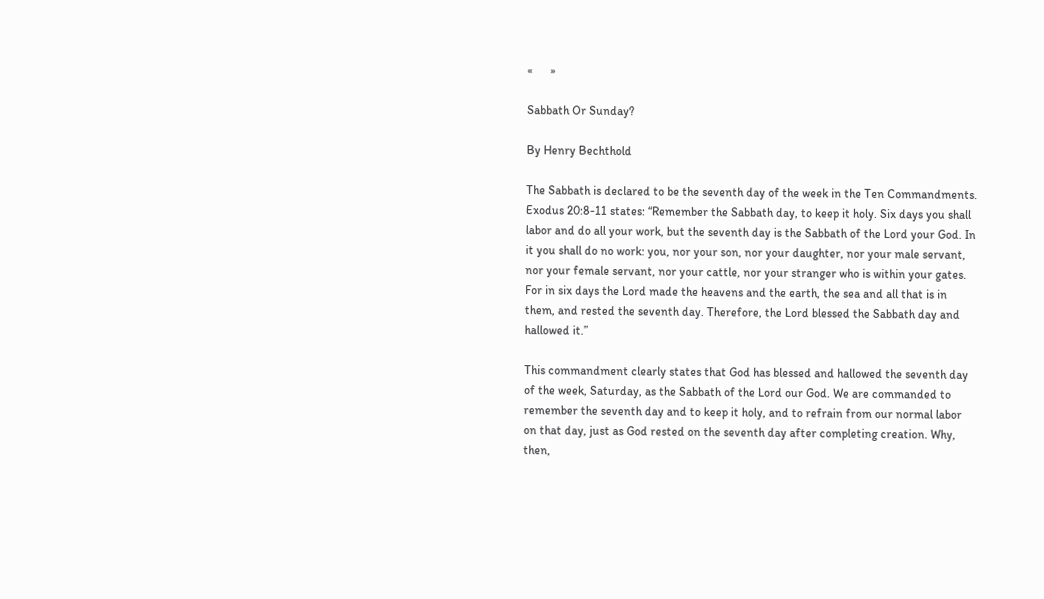«      »

Sabbath Or Sunday?

By Henry Bechthold

The Sabbath is declared to be the seventh day of the week in the Ten Commandments. Exodus 20:8-11 states: “Remember the Sabbath day, to keep it holy. Six days you shall labor and do all your work, but the seventh day is the Sabbath of the Lord your God. In it you shall do no work: you, nor your son, nor your daughter, nor your male servant, nor your female servant, nor your cattle, nor your stranger who is within your gates. For in six days the Lord made the heavens and the earth, the sea and all that is in them, and rested the seventh day. Therefore, the Lord blessed the Sabbath day and hallowed it.”

This commandment clearly states that God has blessed and hallowed the seventh day of the week, Saturday, as the Sabbath of the Lord our God. We are commanded to remember the seventh day and to keep it holy, and to refrain from our normal labor on that day, just as God rested on the seventh day after completing creation. Why, then,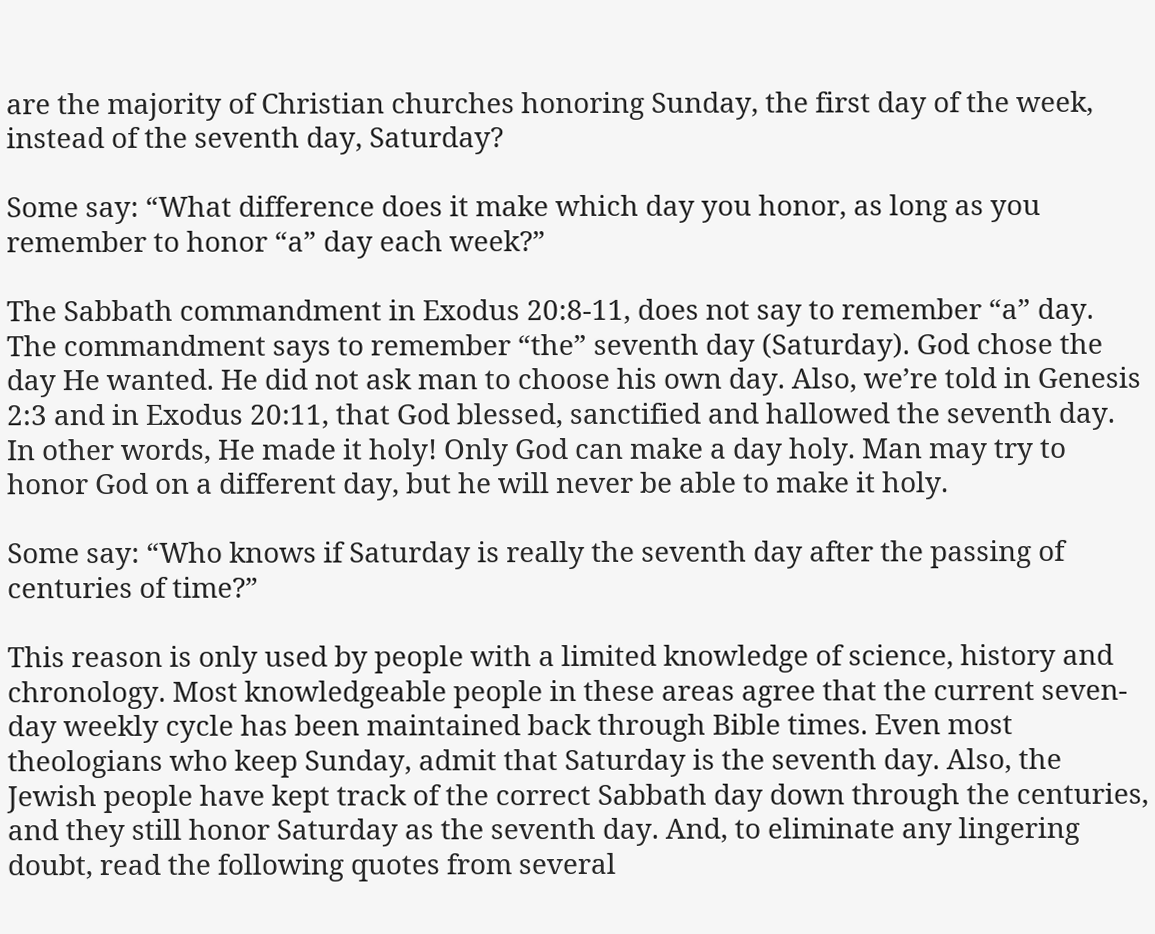are the majority of Christian churches honoring Sunday, the first day of the week, instead of the seventh day, Saturday?

Some say: “What difference does it make which day you honor, as long as you remember to honor “a” day each week?”

The Sabbath commandment in Exodus 20:8-11, does not say to remember “a” day. The commandment says to remember “the” seventh day (Saturday). God chose the day He wanted. He did not ask man to choose his own day. Also, we’re told in Genesis 2:3 and in Exodus 20:11, that God blessed, sanctified and hallowed the seventh day. In other words, He made it holy! Only God can make a day holy. Man may try to honor God on a different day, but he will never be able to make it holy.

Some say: “Who knows if Saturday is really the seventh day after the passing of centuries of time?”

This reason is only used by people with a limited knowledge of science, history and chronology. Most knowledgeable people in these areas agree that the current seven-day weekly cycle has been maintained back through Bible times. Even most theologians who keep Sunday, admit that Saturday is the seventh day. Also, the Jewish people have kept track of the correct Sabbath day down through the centuries, and they still honor Saturday as the seventh day. And, to eliminate any lingering doubt, read the following quotes from several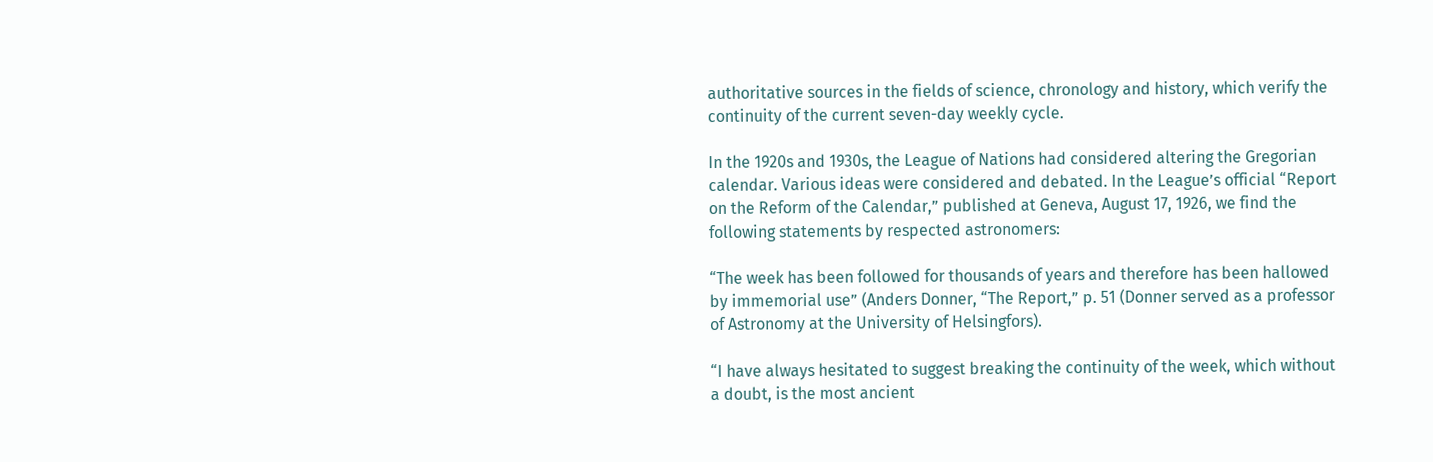authoritative sources in the fields of science, chronology and history, which verify the continuity of the current seven-day weekly cycle.

In the 1920s and 1930s, the League of Nations had considered altering the Gregorian calendar. Various ideas were considered and debated. In the League’s official “Report on the Reform of the Calendar,” published at Geneva, August 17, 1926, we find the following statements by respected astronomers:

“The week has been followed for thousands of years and therefore has been hallowed by immemorial use” (Anders Donner, “The Report,” p. 51 (Donner served as a professor of Astronomy at the University of Helsingfors).

“I have always hesitated to suggest breaking the continuity of the week, which without a doubt, is the most ancient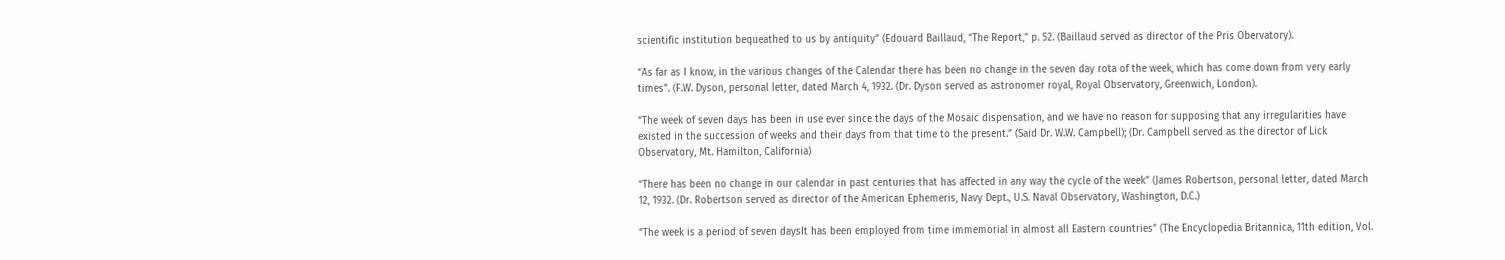scientific institution bequeathed to us by antiquity” (Edouard Baillaud, “The Report,” p. 52. (Baillaud served as director of the Pris Obervatory).

“As far as I know, in the various changes of the Calendar there has been no change in the seven day rota of the week, which has come down from very early times”. (F.W. Dyson, personal letter, dated March 4, 1932. (Dr. Dyson served as astronomer royal, Royal Observatory, Greenwich, London).

“The week of seven days has been in use ever since the days of the Mosaic dispensation, and we have no reason for supposing that any irregularities have existed in the succession of weeks and their days from that time to the present.” (Said Dr. W.W. Campbell); (Dr. Campbell served as the director of Lick Observatory, Mt. Hamilton, California)

“There has been no change in our calendar in past centuries that has affected in any way the cycle of the week” (James Robertson, personal letter, dated March 12, 1932. (Dr. Robertson served as director of the American Ephemeris, Navy Dept., U.S. Naval Observatory, Washington, D.C.)

“The week is a period of seven daysIt has been employed from time immemorial in almost all Eastern countries” (The Encyclopedia Britannica, 11th edition, Vol.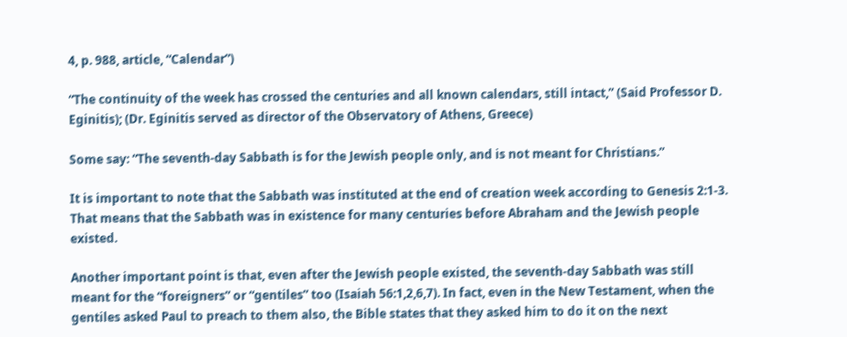4, p. 988, article, “Calendar”)

“The continuity of the week has crossed the centuries and all known calendars, still intact,” (Said Professor D. Eginitis); (Dr. Eginitis served as director of the Observatory of Athens, Greece)

Some say: “The seventh-day Sabbath is for the Jewish people only, and is not meant for Christians.”

It is important to note that the Sabbath was instituted at the end of creation week according to Genesis 2:1-3. That means that the Sabbath was in existence for many centuries before Abraham and the Jewish people existed.

Another important point is that, even after the Jewish people existed, the seventh-day Sabbath was still meant for the “foreigners” or “gentiles” too (Isaiah 56:1,2,6,7). In fact, even in the New Testament, when the gentiles asked Paul to preach to them also, the Bible states that they asked him to do it on the next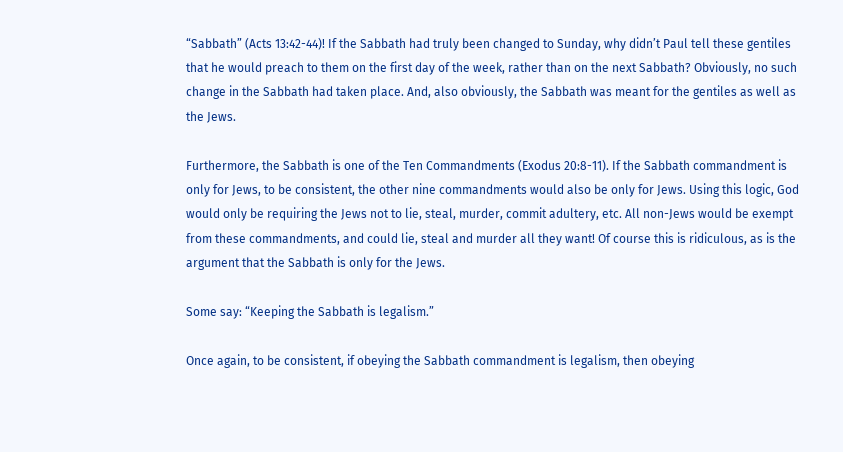“Sabbath” (Acts 13:42-44)! If the Sabbath had truly been changed to Sunday, why didn’t Paul tell these gentiles that he would preach to them on the first day of the week, rather than on the next Sabbath? Obviously, no such change in the Sabbath had taken place. And, also obviously, the Sabbath was meant for the gentiles as well as the Jews.

Furthermore, the Sabbath is one of the Ten Commandments (Exodus 20:8-11). If the Sabbath commandment is only for Jews, to be consistent, the other nine commandments would also be only for Jews. Using this logic, God would only be requiring the Jews not to lie, steal, murder, commit adultery, etc. All non-Jews would be exempt from these commandments, and could lie, steal and murder all they want! Of course this is ridiculous, as is the argument that the Sabbath is only for the Jews.

Some say: “Keeping the Sabbath is legalism.”

Once again, to be consistent, if obeying the Sabbath commandment is legalism, then obeying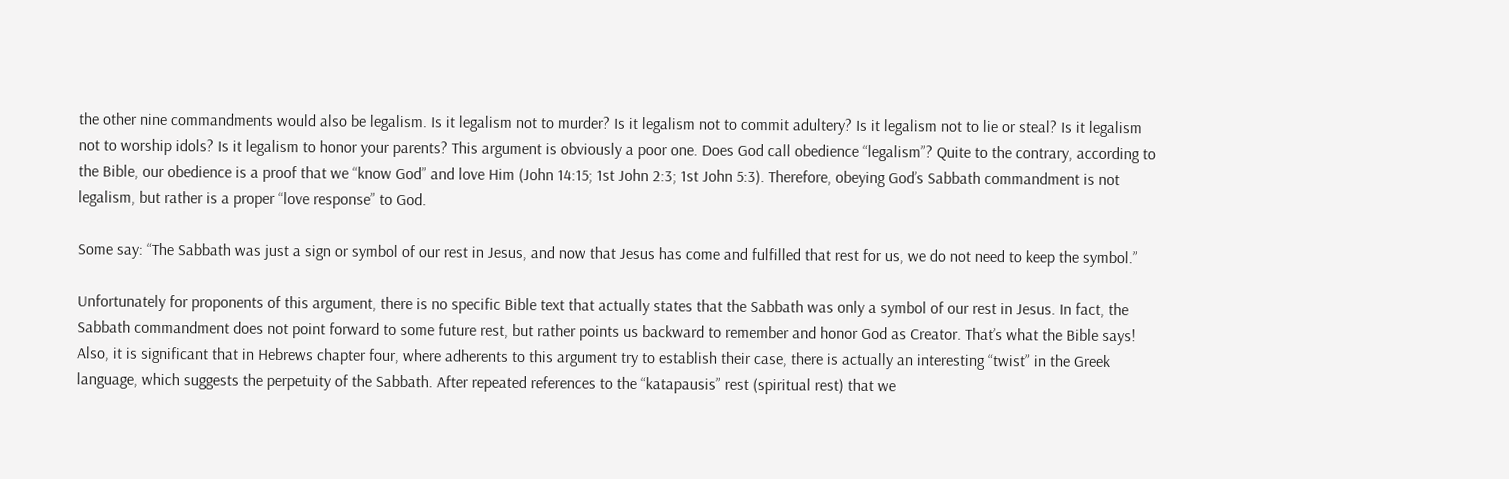the other nine commandments would also be legalism. Is it legalism not to murder? Is it legalism not to commit adultery? Is it legalism not to lie or steal? Is it legalism not to worship idols? Is it legalism to honor your parents? This argument is obviously a poor one. Does God call obedience “legalism”? Quite to the contrary, according to the Bible, our obedience is a proof that we “know God” and love Him (John 14:15; 1st John 2:3; 1st John 5:3). Therefore, obeying God’s Sabbath commandment is not legalism, but rather is a proper “love response” to God.

Some say: “The Sabbath was just a sign or symbol of our rest in Jesus, and now that Jesus has come and fulfilled that rest for us, we do not need to keep the symbol.”

Unfortunately for proponents of this argument, there is no specific Bible text that actually states that the Sabbath was only a symbol of our rest in Jesus. In fact, the Sabbath commandment does not point forward to some future rest, but rather points us backward to remember and honor God as Creator. That’s what the Bible says! Also, it is significant that in Hebrews chapter four, where adherents to this argument try to establish their case, there is actually an interesting “twist” in the Greek language, which suggests the perpetuity of the Sabbath. After repeated references to the “katapausis” rest (spiritual rest) that we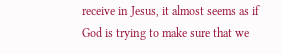receive in Jesus, it almost seems as if God is trying to make sure that we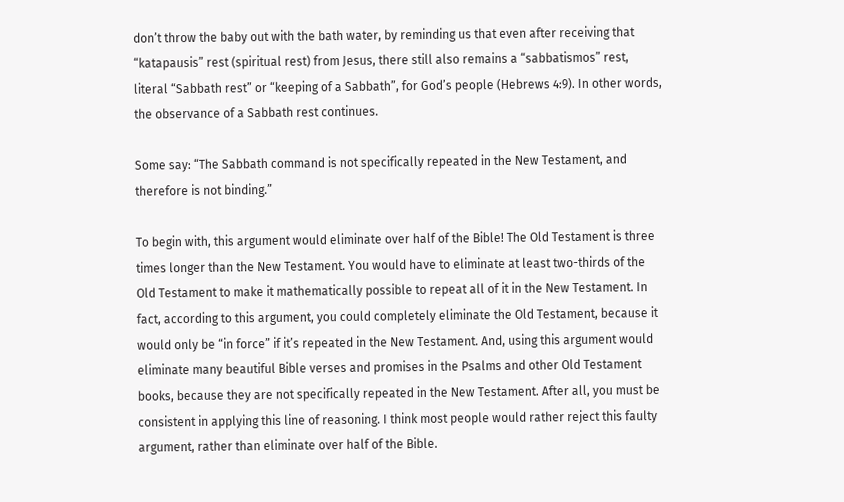don’t throw the baby out with the bath water, by reminding us that even after receiving that “katapausis” rest (spiritual rest) from Jesus, there still also remains a “sabbatismos” rest, literal “Sabbath rest” or “keeping of a Sabbath”, for God’s people (Hebrews 4:9). In other words, the observance of a Sabbath rest continues.

Some say: “The Sabbath command is not specifically repeated in the New Testament, and therefore is not binding.”

To begin with, this argument would eliminate over half of the Bible! The Old Testament is three times longer than the New Testament. You would have to eliminate at least two-thirds of the Old Testament to make it mathematically possible to repeat all of it in the New Testament. In fact, according to this argument, you could completely eliminate the Old Testament, because it would only be “in force” if it’s repeated in the New Testament. And, using this argument would eliminate many beautiful Bible verses and promises in the Psalms and other Old Testament books, because they are not specifically repeated in the New Testament. After all, you must be consistent in applying this line of reasoning. I think most people would rather reject this faulty argument, rather than eliminate over half of the Bible.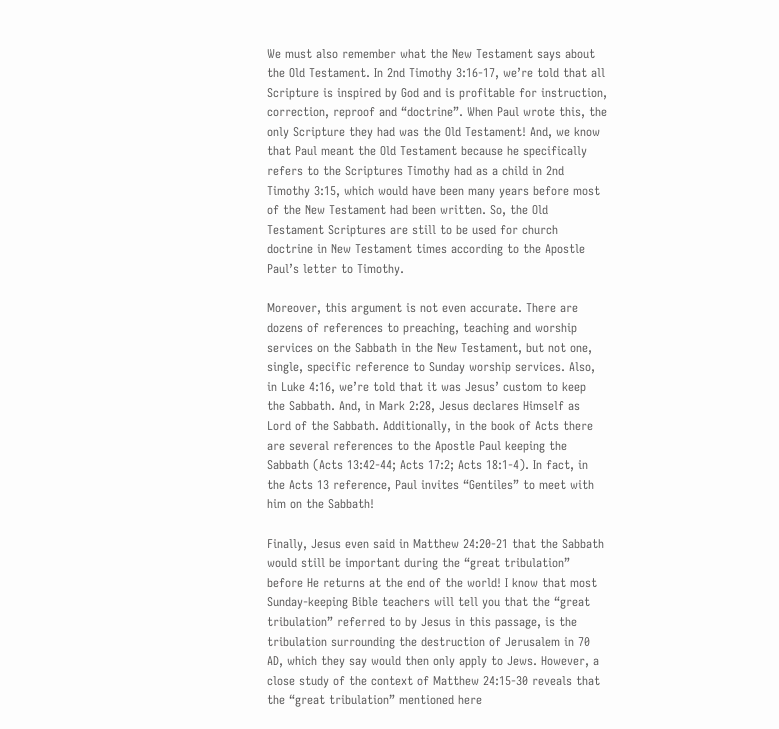We must also remember what the New Testament says about the Old Testament. In 2nd Timothy 3:16-17, we’re told that all Scripture is inspired by God and is profitable for instruction, correction, reproof and “doctrine”. When Paul wrote this, the only Scripture they had was the Old Testament! And, we know that Paul meant the Old Testament because he specifically refers to the Scriptures Timothy had as a child in 2nd Timothy 3:15, which would have been many years before most of the New Testament had been written. So, the Old Testament Scriptures are still to be used for church doctrine in New Testament times according to the Apostle Paul’s letter to Timothy.

Moreover, this argument is not even accurate. There are dozens of references to preaching, teaching and worship services on the Sabbath in the New Testament, but not one, single, specific reference to Sunday worship services. Also, in Luke 4:16, we’re told that it was Jesus’ custom to keep the Sabbath. And, in Mark 2:28, Jesus declares Himself as Lord of the Sabbath. Additionally, in the book of Acts there are several references to the Apostle Paul keeping the Sabbath (Acts 13:42-44; Acts 17:2; Acts 18:1-4). In fact, in the Acts 13 reference, Paul invites “Gentiles” to meet with him on the Sabbath!

Finally, Jesus even said in Matthew 24:20-21 that the Sabbath would still be important during the “great tribulation” before He returns at the end of the world! I know that most Sunday-keeping Bible teachers will tell you that the “great tribulation” referred to by Jesus in this passage, is the tribulation surrounding the destruction of Jerusalem in 70 AD, which they say would then only apply to Jews. However, a close study of the context of Matthew 24:15-30 reveals that the “great tribulation” mentioned here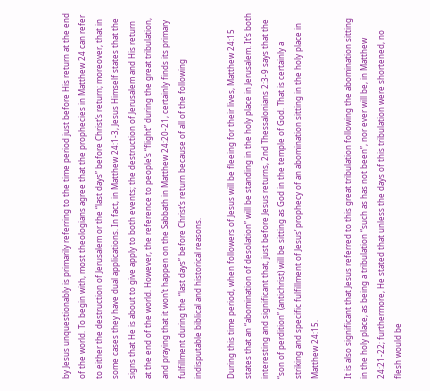by Jesus unquestionably is primarily referring to the time period just before His return at the end of the world. To begin with, most theologians agree that the prophecies in Matthew 24 can refer to either the destruction of Jerusalem or the “last days” before Christ’s return; moreover, that in some cases they have dual applications. In fact, in Matthew 24:1-3, Jesus Himself states that the signs that He is about to give apply to both events; the destruction of Jerusalem and His return at the end of the world. However, the reference to people’s “flight” during the great tribulation, and praying that it won’t happen on the Sabbath in Matthew 24:20-21, certainly finds its primary fulfillment during the “last days” before Christ’s return because of all of the following indisputable biblical and historical reasons.

During this time period, when followers of Jesus will be fleeing for their lives, Matthew 24:15 states that an “abomination of desolation” will be standing in the holy place in Jerusalem. It’s both interesting and significant that, just before Jesus returns, 2nd Thessalonians 2:3-9 says that the “son of perdition” (antichrist) will be sitting as God in the temple of God. That is certainly a striking and specific fulfillment of Jesus’ prophecy of an abomination sitting in the holy place in Matthew 24:15.

It is also significant that Jesus referred to this great tribulation following the abomination sitting in the holy place, as being a tribulation “such as has not been”, nor ever will be, in Matthew 24:21-22; furthermore, He stated that unless the days of this tribulation were shortened, no flesh would be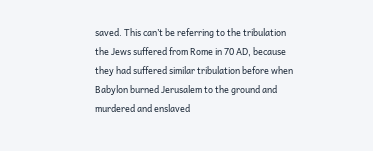saved. This can’t be referring to the tribulation the Jews suffered from Rome in 70 AD, because they had suffered similar tribulation before when Babylon burned Jerusalem to the ground and murdered and enslaved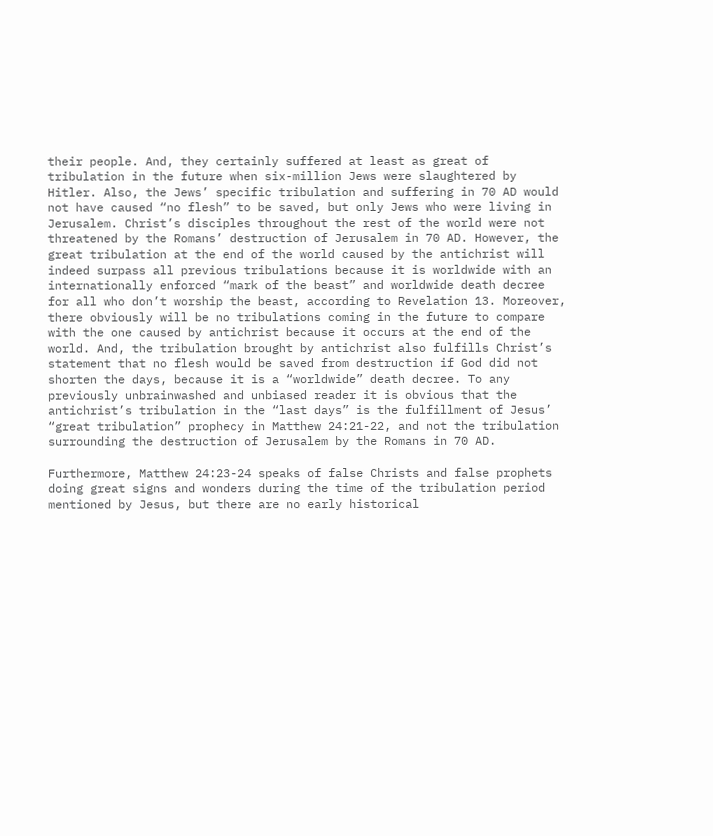their people. And, they certainly suffered at least as great of tribulation in the future when six-million Jews were slaughtered by Hitler. Also, the Jews’ specific tribulation and suffering in 70 AD would not have caused “no flesh” to be saved, but only Jews who were living in Jerusalem. Christ’s disciples throughout the rest of the world were not threatened by the Romans’ destruction of Jerusalem in 70 AD. However, the great tribulation at the end of the world caused by the antichrist will indeed surpass all previous tribulations because it is worldwide with an internationally enforced “mark of the beast” and worldwide death decree for all who don’t worship the beast, according to Revelation 13. Moreover, there obviously will be no tribulations coming in the future to compare with the one caused by antichrist because it occurs at the end of the world. And, the tribulation brought by antichrist also fulfills Christ’s statement that no flesh would be saved from destruction if God did not shorten the days, because it is a “worldwide” death decree. To any previously unbrainwashed and unbiased reader it is obvious that the antichrist’s tribulation in the “last days” is the fulfillment of Jesus’ “great tribulation” prophecy in Matthew 24:21-22, and not the tribulation surrounding the destruction of Jerusalem by the Romans in 70 AD.

Furthermore, Matthew 24:23-24 speaks of false Christs and false prophets doing great signs and wonders during the time of the tribulation period mentioned by Jesus, but there are no early historical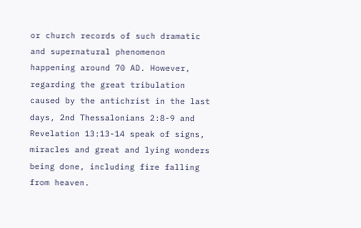or church records of such dramatic and supernatural phenomenon happening around 70 AD. However, regarding the great tribulation caused by the antichrist in the last days, 2nd Thessalonians 2:8-9 and Revelation 13:13-14 speak of signs, miracles and great and lying wonders being done, including fire falling from heaven.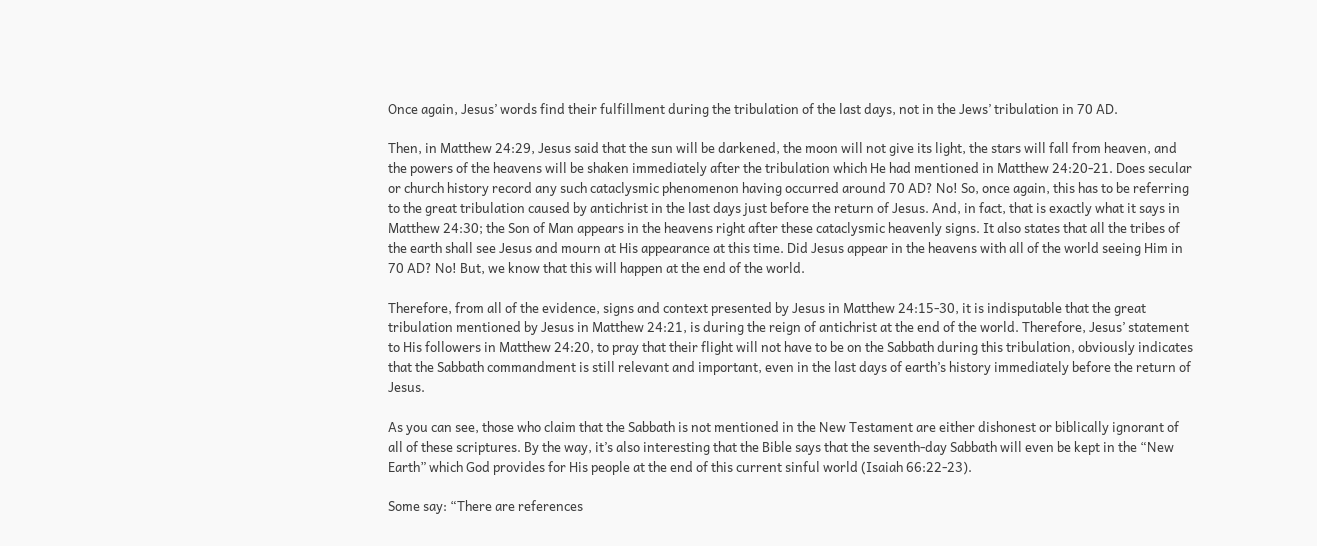Once again, Jesus’ words find their fulfillment during the tribulation of the last days, not in the Jews’ tribulation in 70 AD.

Then, in Matthew 24:29, Jesus said that the sun will be darkened, the moon will not give its light, the stars will fall from heaven, and the powers of the heavens will be shaken immediately after the tribulation which He had mentioned in Matthew 24:20-21. Does secular or church history record any such cataclysmic phenomenon having occurred around 70 AD? No! So, once again, this has to be referring to the great tribulation caused by antichrist in the last days just before the return of Jesus. And, in fact, that is exactly what it says in Matthew 24:30; the Son of Man appears in the heavens right after these cataclysmic heavenly signs. It also states that all the tribes of the earth shall see Jesus and mourn at His appearance at this time. Did Jesus appear in the heavens with all of the world seeing Him in 70 AD? No! But, we know that this will happen at the end of the world.

Therefore, from all of the evidence, signs and context presented by Jesus in Matthew 24:15-30, it is indisputable that the great tribulation mentioned by Jesus in Matthew 24:21, is during the reign of antichrist at the end of the world. Therefore, Jesus’ statement to His followers in Matthew 24:20, to pray that their flight will not have to be on the Sabbath during this tribulation, obviously indicates that the Sabbath commandment is still relevant and important, even in the last days of earth’s history immediately before the return of Jesus.

As you can see, those who claim that the Sabbath is not mentioned in the New Testament are either dishonest or biblically ignorant of all of these scriptures. By the way, it’s also interesting that the Bible says that the seventh-day Sabbath will even be kept in the “New Earth” which God provides for His people at the end of this current sinful world (Isaiah 66:22-23).

Some say: “There are references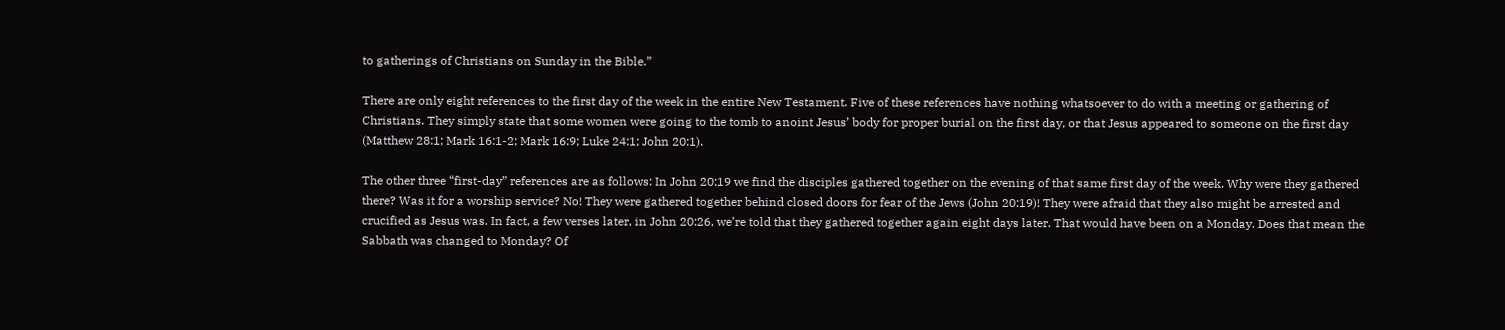to gatherings of Christians on Sunday in the Bible.”

There are only eight references to the first day of the week in the entire New Testament. Five of these references have nothing whatsoever to do with a meeting or gathering of Christians. They simply state that some women were going to the tomb to anoint Jesus’ body for proper burial on the first day, or that Jesus appeared to someone on the first day (Matthew 28:1; Mark 16:1-2; Mark 16:9; Luke 24:1; John 20:1).

The other three “first-day” references are as follows: In John 20:19 we find the disciples gathered together on the evening of that same first day of the week. Why were they gathered there? Was it for a worship service? No! They were gathered together behind closed doors for fear of the Jews (John 20:19)! They were afraid that they also might be arrested and crucified as Jesus was. In fact, a few verses later, in John 20:26, we’re told that they gathered together again eight days later. That would have been on a Monday. Does that mean the Sabbath was changed to Monday? Of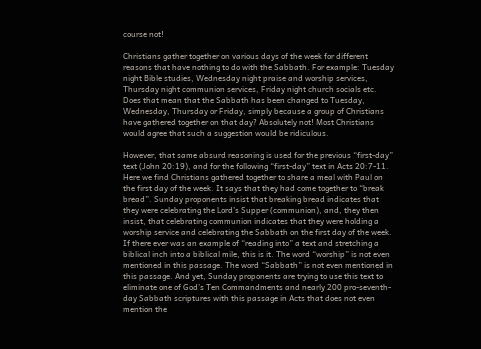course not!

Christians gather together on various days of the week for different reasons that have nothing to do with the Sabbath. For example: Tuesday night Bible studies, Wednesday night praise and worship services, Thursday night communion services, Friday night church socials etc. Does that mean that the Sabbath has been changed to Tuesday, Wednesday, Thursday or Friday, simply because a group of Christians have gathered together on that day? Absolutely not! Most Christians would agree that such a suggestion would be ridiculous.

However, that same absurd reasoning is used for the previous “first-day” text (John 20:19), and for the following “first-day” text in Acts 20:7-11. Here we find Christians gathered together to share a meal with Paul on the first day of the week. It says that they had come together to “break bread”. Sunday proponents insist that breaking bread indicates that they were celebrating the Lord’s Supper (communion), and, they then insist, that celebrating communion indicates that they were holding a worship service and celebrating the Sabbath on the first day of the week. If there ever was an example of “reading into” a text and stretching a biblical inch into a biblical mile, this is it. The word “worship” is not even mentioned in this passage. The word “Sabbath” is not even mentioned in this passage. And yet, Sunday proponents are trying to use this text to eliminate one of God’s Ten Commandments and nearly 200 pro-seventh-day Sabbath scriptures with this passage in Acts that does not even mention the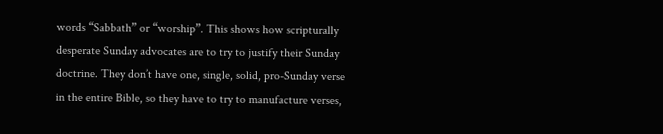words “Sabbath” or “worship”. This shows how scripturally desperate Sunday advocates are to try to justify their Sunday doctrine. They don’t have one, single, solid, pro-Sunday verse in the entire Bible, so they have to try to manufacture verses,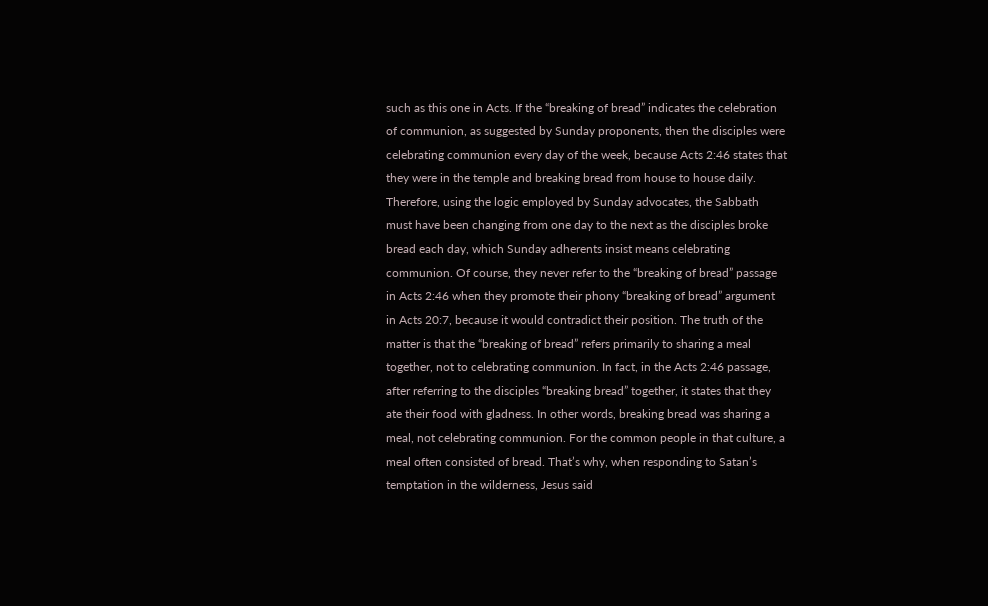such as this one in Acts. If the “breaking of bread” indicates the celebration of communion, as suggested by Sunday proponents, then the disciples were celebrating communion every day of the week, because Acts 2:46 states that they were in the temple and breaking bread from house to house daily. Therefore, using the logic employed by Sunday advocates, the Sabbath must have been changing from one day to the next as the disciples broke bread each day, which Sunday adherents insist means celebrating communion. Of course, they never refer to the “breaking of bread” passage in Acts 2:46 when they promote their phony “breaking of bread” argument in Acts 20:7, because it would contradict their position. The truth of the matter is that the “breaking of bread” refers primarily to sharing a meal together, not to celebrating communion. In fact, in the Acts 2:46 passage, after referring to the disciples “breaking bread” together, it states that they ate their food with gladness. In other words, breaking bread was sharing a meal, not celebrating communion. For the common people in that culture, a meal often consisted of bread. That’s why, when responding to Satan’s temptation in the wilderness, Jesus said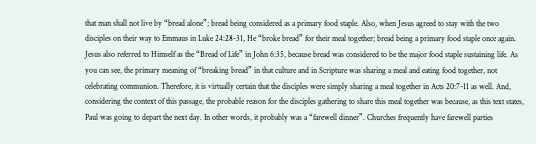that man shall not live by “bread alone”; bread being considered as a primary food staple. Also, when Jesus agreed to stay with the two disciples on their way to Emmaus in Luke 24:28-31, He “broke bread” for their meal together; bread being a primary food staple once again. Jesus also referred to Himself as the “Bread of Life” in John 6:35, because bread was considered to be the major food staple sustaining life. As you can see, the primary meaning of “breaking bread” in that culture and in Scripture was sharing a meal and eating food together, not celebrating communion. Therefore, it is virtually certain that the disciples were simply sharing a meal together in Acts 20:7-11 as well. And, considering the context of this passage, the probable reason for the disciples gathering to share this meal together was because, as this text states, Paul was going to depart the next day. In other words, it probably was a “farewell dinner”. Churches frequently have farewell parties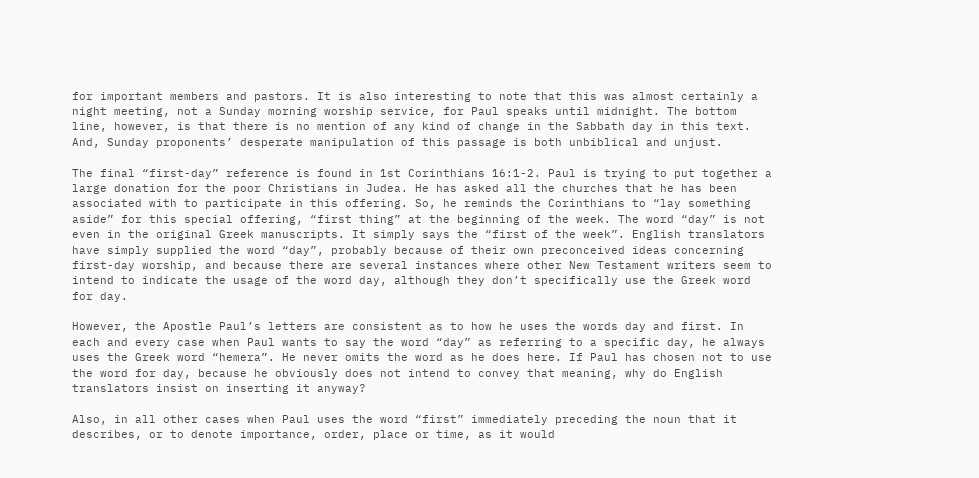for important members and pastors. It is also interesting to note that this was almost certainly a night meeting, not a Sunday morning worship service, for Paul speaks until midnight. The bottom line, however, is that there is no mention of any kind of change in the Sabbath day in this text. And, Sunday proponents’ desperate manipulation of this passage is both unbiblical and unjust.

The final “first-day” reference is found in 1st Corinthians 16:1-2. Paul is trying to put together a large donation for the poor Christians in Judea. He has asked all the churches that he has been associated with to participate in this offering. So, he reminds the Corinthians to “lay something aside” for this special offering, “first thing” at the beginning of the week. The word “day” is not even in the original Greek manuscripts. It simply says the “first of the week”. English translators have simply supplied the word “day”, probably because of their own preconceived ideas concerning first-day worship, and because there are several instances where other New Testament writers seem to intend to indicate the usage of the word day, although they don’t specifically use the Greek word for day.

However, the Apostle Paul’s letters are consistent as to how he uses the words day and first. In each and every case when Paul wants to say the word “day” as referring to a specific day, he always uses the Greek word “hemera”. He never omits the word as he does here. If Paul has chosen not to use the word for day, because he obviously does not intend to convey that meaning, why do English translators insist on inserting it anyway?

Also, in all other cases when Paul uses the word “first” immediately preceding the noun that it describes, or to denote importance, order, place or time, as it would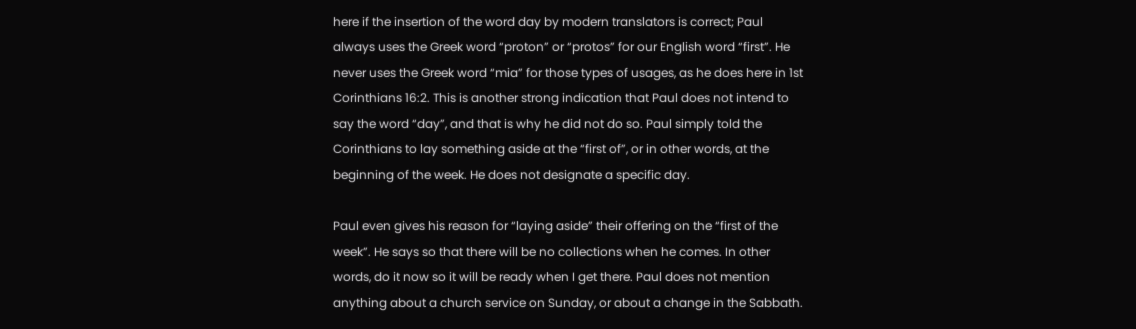here if the insertion of the word day by modern translators is correct; Paul always uses the Greek word “proton” or “protos” for our English word “first”. He never uses the Greek word “mia” for those types of usages, as he does here in 1st Corinthians 16:2. This is another strong indication that Paul does not intend to say the word “day”, and that is why he did not do so. Paul simply told the Corinthians to lay something aside at the “first of”, or in other words, at the beginning of the week. He does not designate a specific day.

Paul even gives his reason for “laying aside” their offering on the “first of the week”. He says so that there will be no collections when he comes. In other words, do it now so it will be ready when I get there. Paul does not mention anything about a church service on Sunday, or about a change in the Sabbath.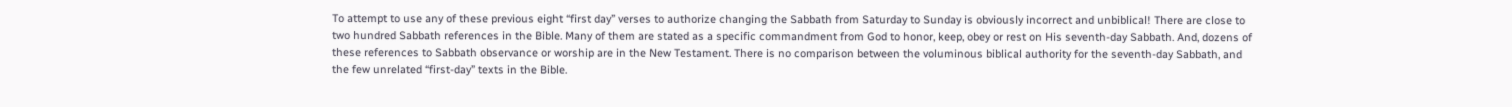To attempt to use any of these previous eight “first day” verses to authorize changing the Sabbath from Saturday to Sunday is obviously incorrect and unbiblical! There are close to two hundred Sabbath references in the Bible. Many of them are stated as a specific commandment from God to honor, keep, obey or rest on His seventh-day Sabbath. And, dozens of these references to Sabbath observance or worship are in the New Testament. There is no comparison between the voluminous biblical authority for the seventh-day Sabbath, and the few unrelated “first-day” texts in the Bible.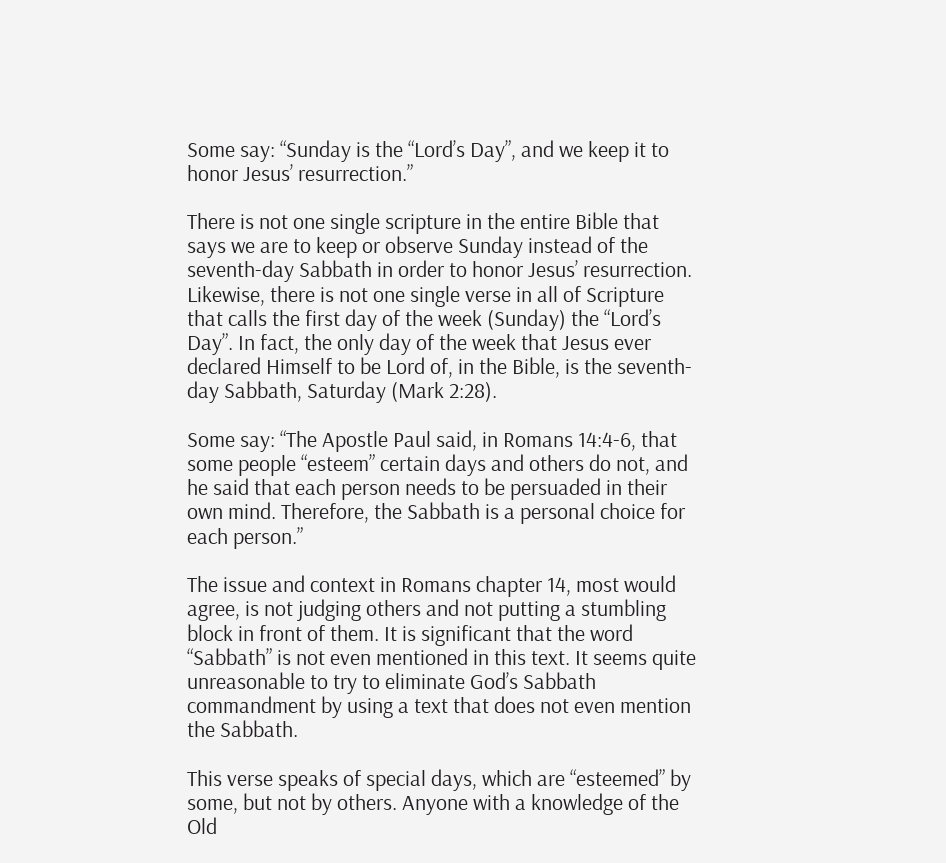Some say: “Sunday is the “Lord’s Day”, and we keep it to honor Jesus’ resurrection.”

There is not one single scripture in the entire Bible that says we are to keep or observe Sunday instead of the seventh-day Sabbath in order to honor Jesus’ resurrection. Likewise, there is not one single verse in all of Scripture that calls the first day of the week (Sunday) the “Lord’s Day”. In fact, the only day of the week that Jesus ever declared Himself to be Lord of, in the Bible, is the seventh-day Sabbath, Saturday (Mark 2:28).

Some say: “The Apostle Paul said, in Romans 14:4-6, that some people “esteem” certain days and others do not, and he said that each person needs to be persuaded in their own mind. Therefore, the Sabbath is a personal choice for each person.”

The issue and context in Romans chapter 14, most would agree, is not judging others and not putting a stumbling block in front of them. It is significant that the word “Sabbath” is not even mentioned in this text. It seems quite unreasonable to try to eliminate God’s Sabbath commandment by using a text that does not even mention the Sabbath.

This verse speaks of special days, which are “esteemed” by some, but not by others. Anyone with a knowledge of the Old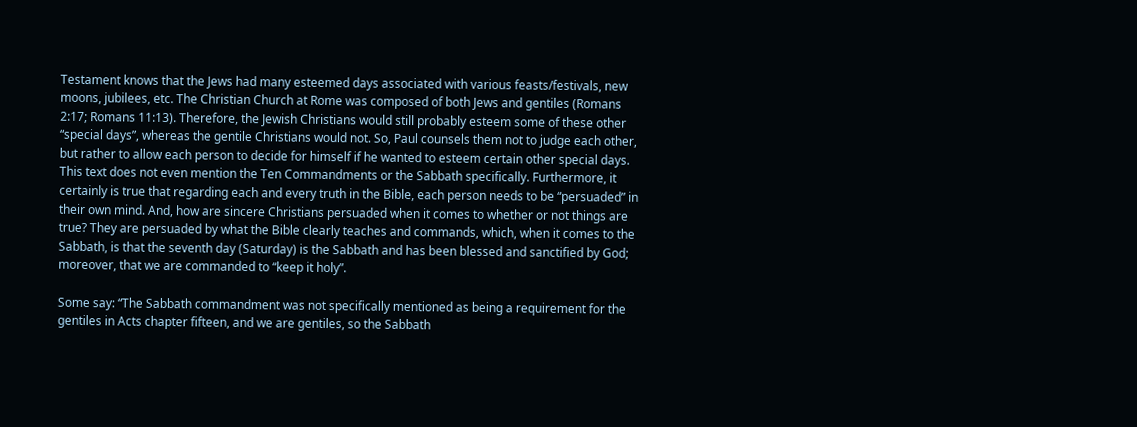Testament knows that the Jews had many esteemed days associated with various feasts/festivals, new moons, jubilees, etc. The Christian Church at Rome was composed of both Jews and gentiles (Romans 2:17; Romans 11:13). Therefore, the Jewish Christians would still probably esteem some of these other “special days”, whereas the gentile Christians would not. So, Paul counsels them not to judge each other, but rather to allow each person to decide for himself if he wanted to esteem certain other special days. This text does not even mention the Ten Commandments or the Sabbath specifically. Furthermore, it certainly is true that regarding each and every truth in the Bible, each person needs to be “persuaded” in their own mind. And, how are sincere Christians persuaded when it comes to whether or not things are true? They are persuaded by what the Bible clearly teaches and commands, which, when it comes to the Sabbath, is that the seventh day (Saturday) is the Sabbath and has been blessed and sanctified by God; moreover, that we are commanded to “keep it holy”.

Some say: “The Sabbath commandment was not specifically mentioned as being a requirement for the gentiles in Acts chapter fifteen, and we are gentiles, so the Sabbath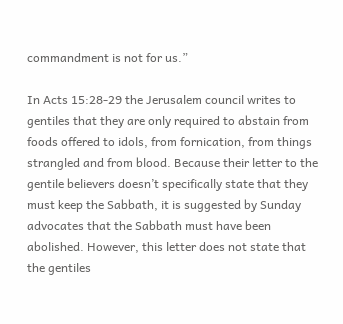commandment is not for us.”

In Acts 15:28-29 the Jerusalem council writes to gentiles that they are only required to abstain from foods offered to idols, from fornication, from things strangled and from blood. Because their letter to the gentile believers doesn’t specifically state that they must keep the Sabbath, it is suggested by Sunday advocates that the Sabbath must have been abolished. However, this letter does not state that the gentiles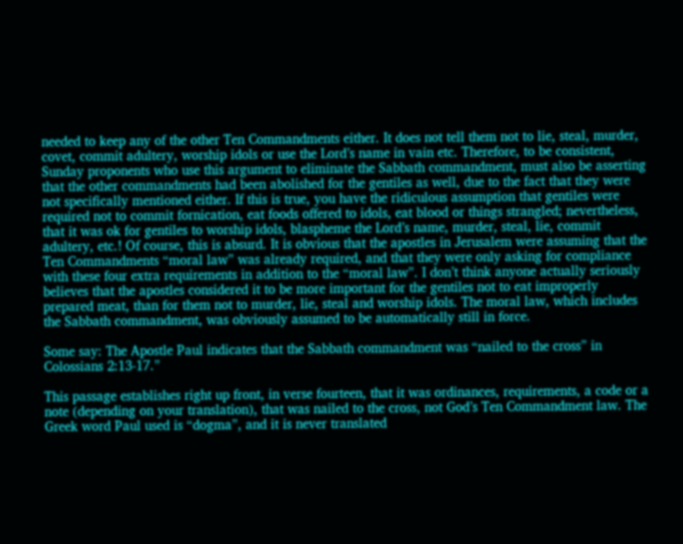needed to keep any of the other Ten Commandments either. It does not tell them not to lie, steal, murder, covet, commit adultery, worship idols or use the Lord’s name in vain etc. Therefore, to be consistent, Sunday proponents who use this argument to eliminate the Sabbath commandment, must also be asserting that the other commandments had been abolished for the gentiles as well, due to the fact that they were not specifically mentioned either. If this is true, you have the ridiculous assumption that gentiles were required not to commit fornication, eat foods offered to idols, eat blood or things strangled; nevertheless, that it was ok for gentiles to worship idols, blaspheme the Lord’s name, murder, steal, lie, commit adultery, etc.! Of course, this is absurd. It is obvious that the apostles in Jerusalem were assuming that the Ten Commandments “moral law” was already required, and that they were only asking for compliance with these four extra requirements in addition to the “moral law”. I don’t think anyone actually seriously believes that the apostles considered it to be more important for the gentiles not to eat improperly prepared meat, than for them not to murder, lie, steal and worship idols. The moral law, which includes the Sabbath commandment, was obviously assumed to be automatically still in force.

Some say: The Apostle Paul indicates that the Sabbath commandment was “nailed to the cross” in Colossians 2:13-17.”

This passage establishes right up front, in verse fourteen, that it was ordinances, requirements, a code or a note (depending on your translation), that was nailed to the cross, not God’s Ten Commandment law. The Greek word Paul used is “dogma”, and it is never translated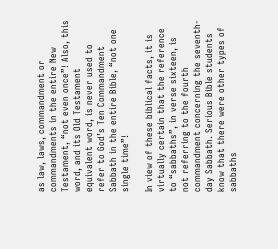as law, laws, commandment or commandments in the entire New Testament, “not even once”! Also, this word, and its Old Testament equivalent word, is never used to refer to God’s Ten Commandment Sabbath in the entire Bible, “not one single time”!

In view of these biblical facts, it is virtually certain that the reference to “sabbaths”, in verse sixteen, is not referring to the fourth commandment concerning the seventh-day Sabbath. Serious Bible students know that there were other types of sabbaths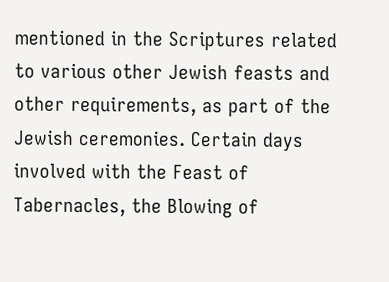mentioned in the Scriptures related to various other Jewish feasts and other requirements, as part of the Jewish ceremonies. Certain days involved with the Feast of Tabernacles, the Blowing of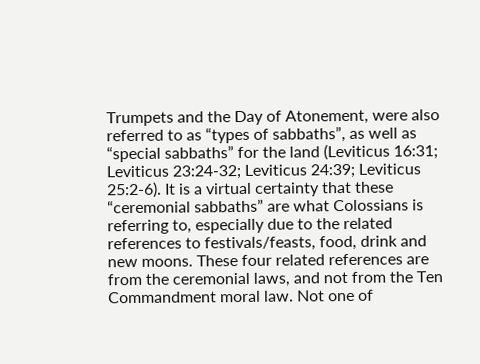Trumpets and the Day of Atonement, were also referred to as “types of sabbaths”, as well as “special sabbaths” for the land (Leviticus 16:31; Leviticus 23:24-32; Leviticus 24:39; Leviticus 25:2-6). It is a virtual certainty that these “ceremonial sabbaths” are what Colossians is referring to, especially due to the related references to festivals/feasts, food, drink and new moons. These four related references are from the ceremonial laws, and not from the Ten Commandment moral law. Not one of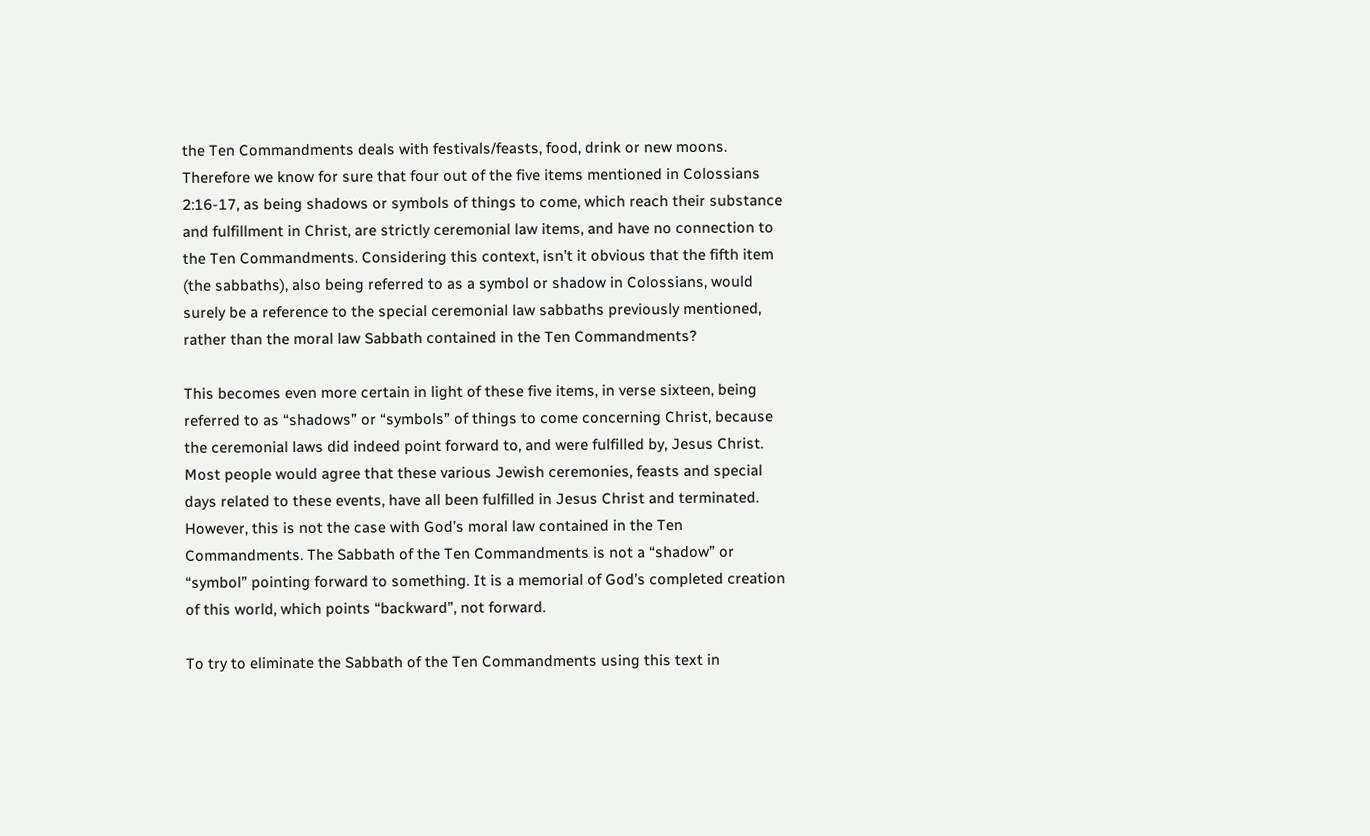the Ten Commandments deals with festivals/feasts, food, drink or new moons. Therefore we know for sure that four out of the five items mentioned in Colossians 2:16-17, as being shadows or symbols of things to come, which reach their substance and fulfillment in Christ, are strictly ceremonial law items, and have no connection to the Ten Commandments. Considering this context, isn’t it obvious that the fifth item (the sabbaths), also being referred to as a symbol or shadow in Colossians, would surely be a reference to the special ceremonial law sabbaths previously mentioned, rather than the moral law Sabbath contained in the Ten Commandments?

This becomes even more certain in light of these five items, in verse sixteen, being referred to as “shadows” or “symbols” of things to come concerning Christ, because the ceremonial laws did indeed point forward to, and were fulfilled by, Jesus Christ. Most people would agree that these various Jewish ceremonies, feasts and special days related to these events, have all been fulfilled in Jesus Christ and terminated. However, this is not the case with God’s moral law contained in the Ten Commandments. The Sabbath of the Ten Commandments is not a “shadow” or “symbol” pointing forward to something. It is a memorial of God’s completed creation of this world, which points “backward”, not forward.

To try to eliminate the Sabbath of the Ten Commandments using this text in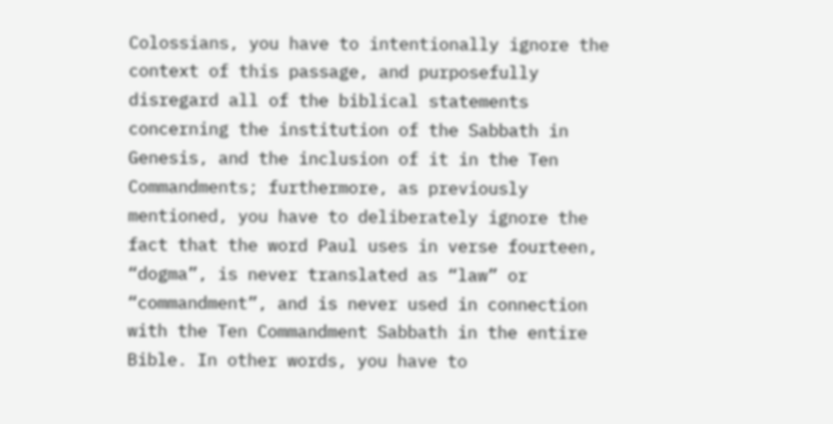Colossians, you have to intentionally ignore the context of this passage, and purposefully disregard all of the biblical statements concerning the institution of the Sabbath in Genesis, and the inclusion of it in the Ten Commandments; furthermore, as previously mentioned, you have to deliberately ignore the fact that the word Paul uses in verse fourteen, “dogma”, is never translated as “law” or “commandment”, and is never used in connection with the Ten Commandment Sabbath in the entire Bible. In other words, you have to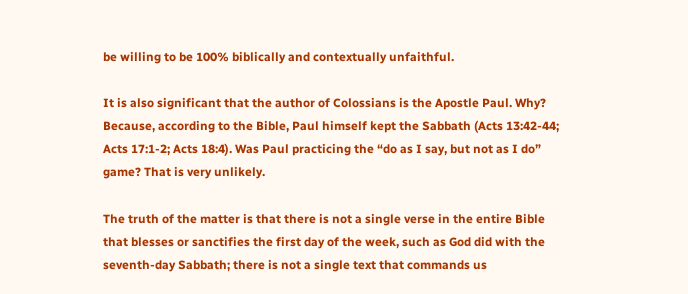be willing to be 100% biblically and contextually unfaithful.

It is also significant that the author of Colossians is the Apostle Paul. Why? Because, according to the Bible, Paul himself kept the Sabbath (Acts 13:42-44; Acts 17:1-2; Acts 18:4). Was Paul practicing the “do as I say, but not as I do” game? That is very unlikely.

The truth of the matter is that there is not a single verse in the entire Bible that blesses or sanctifies the first day of the week, such as God did with the seventh-day Sabbath; there is not a single text that commands us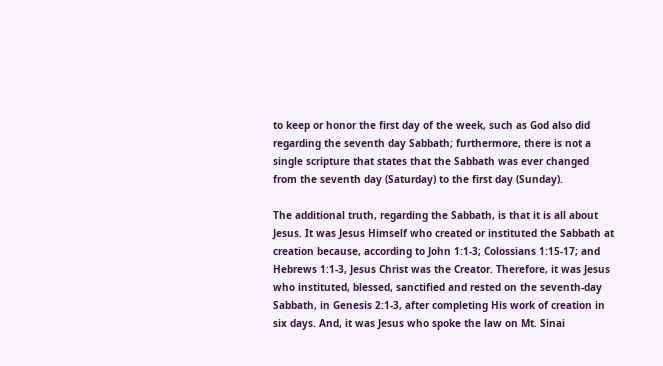to keep or honor the first day of the week, such as God also did regarding the seventh day Sabbath; furthermore, there is not a single scripture that states that the Sabbath was ever changed from the seventh day (Saturday) to the first day (Sunday).

The additional truth, regarding the Sabbath, is that it is all about Jesus. It was Jesus Himself who created or instituted the Sabbath at creation because, according to John 1:1-3; Colossians 1:15-17; and Hebrews 1:1-3, Jesus Christ was the Creator. Therefore, it was Jesus who instituted, blessed, sanctified and rested on the seventh-day Sabbath, in Genesis 2:1-3, after completing His work of creation in six days. And, it was Jesus who spoke the law on Mt. Sinai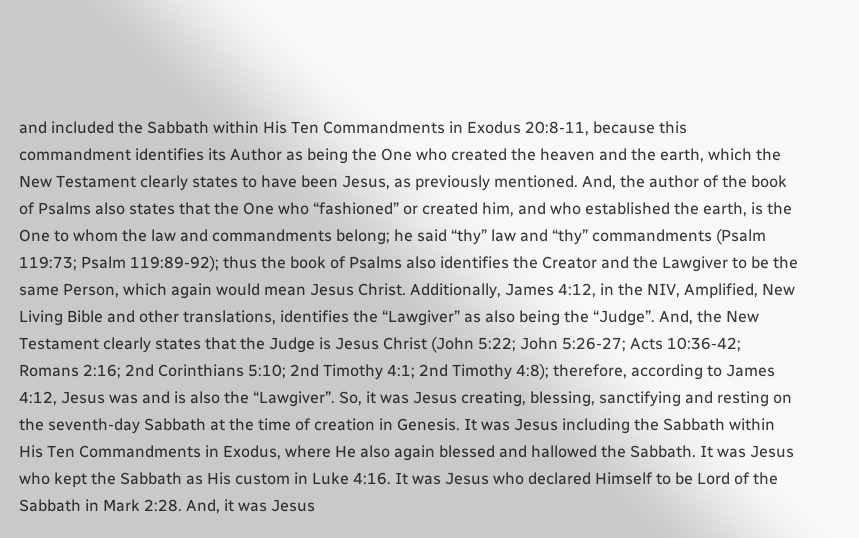and included the Sabbath within His Ten Commandments in Exodus 20:8-11, because this commandment identifies its Author as being the One who created the heaven and the earth, which the New Testament clearly states to have been Jesus, as previously mentioned. And, the author of the book of Psalms also states that the One who “fashioned” or created him, and who established the earth, is the One to whom the law and commandments belong; he said “thy” law and “thy” commandments (Psalm 119:73; Psalm 119:89-92); thus the book of Psalms also identifies the Creator and the Lawgiver to be the same Person, which again would mean Jesus Christ. Additionally, James 4:12, in the NIV, Amplified, New Living Bible and other translations, identifies the “Lawgiver” as also being the “Judge”. And, the New Testament clearly states that the Judge is Jesus Christ (John 5:22; John 5:26-27; Acts 10:36-42; Romans 2:16; 2nd Corinthians 5:10; 2nd Timothy 4:1; 2nd Timothy 4:8); therefore, according to James 4:12, Jesus was and is also the “Lawgiver”. So, it was Jesus creating, blessing, sanctifying and resting on the seventh-day Sabbath at the time of creation in Genesis. It was Jesus including the Sabbath within His Ten Commandments in Exodus, where He also again blessed and hallowed the Sabbath. It was Jesus who kept the Sabbath as His custom in Luke 4:16. It was Jesus who declared Himself to be Lord of the Sabbath in Mark 2:28. And, it was Jesus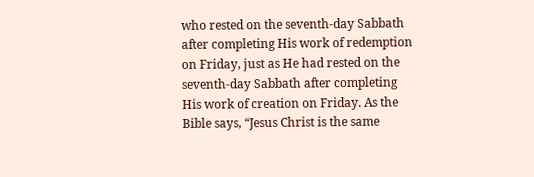who rested on the seventh-day Sabbath after completing His work of redemption on Friday, just as He had rested on the seventh-day Sabbath after completing His work of creation on Friday. As the Bible says, “Jesus Christ is the same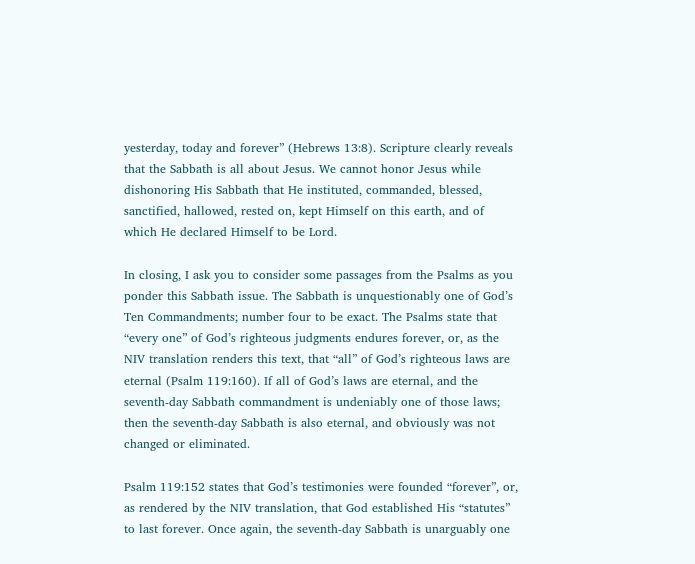yesterday, today and forever” (Hebrews 13:8). Scripture clearly reveals that the Sabbath is all about Jesus. We cannot honor Jesus while dishonoring His Sabbath that He instituted, commanded, blessed, sanctified, hallowed, rested on, kept Himself on this earth, and of which He declared Himself to be Lord.

In closing, I ask you to consider some passages from the Psalms as you ponder this Sabbath issue. The Sabbath is unquestionably one of God’s Ten Commandments; number four to be exact. The Psalms state that “every one” of God’s righteous judgments endures forever, or, as the NIV translation renders this text, that “all” of God’s righteous laws are eternal (Psalm 119:160). If all of God’s laws are eternal, and the seventh-day Sabbath commandment is undeniably one of those laws; then the seventh-day Sabbath is also eternal, and obviously was not changed or eliminated.

Psalm 119:152 states that God’s testimonies were founded “forever”, or, as rendered by the NIV translation, that God established His “statutes” to last forever. Once again, the seventh-day Sabbath is unarguably one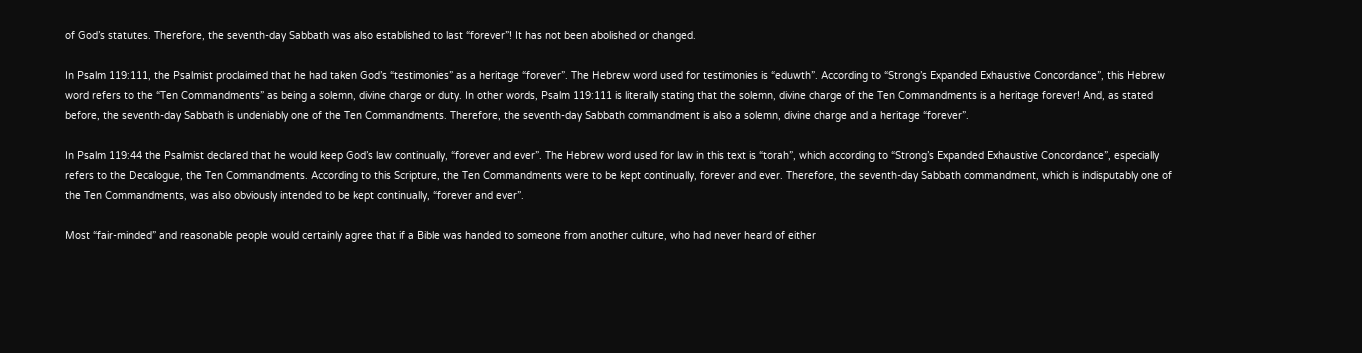of God’s statutes. Therefore, the seventh-day Sabbath was also established to last “forever”! It has not been abolished or changed.

In Psalm 119:111, the Psalmist proclaimed that he had taken God’s “testimonies” as a heritage “forever”. The Hebrew word used for testimonies is “eduwth”. According to “Strong’s Expanded Exhaustive Concordance”, this Hebrew word refers to the “Ten Commandments” as being a solemn, divine charge or duty. In other words, Psalm 119:111 is literally stating that the solemn, divine charge of the Ten Commandments is a heritage forever! And, as stated before, the seventh-day Sabbath is undeniably one of the Ten Commandments. Therefore, the seventh-day Sabbath commandment is also a solemn, divine charge and a heritage “forever”.

In Psalm 119:44 the Psalmist declared that he would keep God’s law continually, “forever and ever”. The Hebrew word used for law in this text is “torah”, which according to “Strong’s Expanded Exhaustive Concordance”, especially refers to the Decalogue, the Ten Commandments. According to this Scripture, the Ten Commandments were to be kept continually, forever and ever. Therefore, the seventh-day Sabbath commandment, which is indisputably one of the Ten Commandments, was also obviously intended to be kept continually, “forever and ever”.

Most “fair-minded” and reasonable people would certainly agree that if a Bible was handed to someone from another culture, who had never heard of either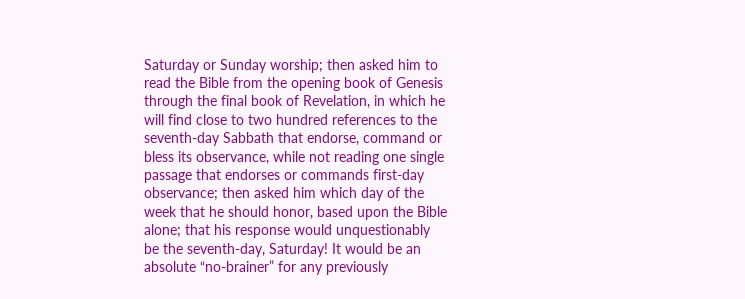Saturday or Sunday worship; then asked him to read the Bible from the opening book of Genesis through the final book of Revelation, in which he will find close to two hundred references to the seventh-day Sabbath that endorse, command or bless its observance, while not reading one single passage that endorses or commands first-day observance; then asked him which day of the week that he should honor, based upon the Bible alone; that his response would unquestionably be the seventh-day, Saturday! It would be an absolute “no-brainer” for any previously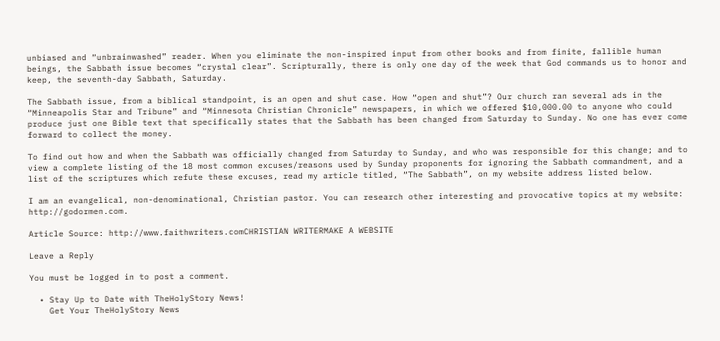unbiased and “unbrainwashed” reader. When you eliminate the non-inspired input from other books and from finite, fallible human beings, the Sabbath issue becomes “crystal clear”. Scripturally, there is only one day of the week that God commands us to honor and keep, the seventh-day Sabbath, Saturday.

The Sabbath issue, from a biblical standpoint, is an open and shut case. How “open and shut”? Our church ran several ads in the “Minneapolis Star and Tribune” and “Minnesota Christian Chronicle” newspapers, in which we offered $10,000.00 to anyone who could produce just one Bible text that specifically states that the Sabbath has been changed from Saturday to Sunday. No one has ever come forward to collect the money.

To find out how and when the Sabbath was officially changed from Saturday to Sunday, and who was responsible for this change; and to view a complete listing of the 18 most common excuses/reasons used by Sunday proponents for ignoring the Sabbath commandment, and a list of the scriptures which refute these excuses, read my article titled, “The Sabbath”, on my website address listed below.

I am an evangelical, non-denominational, Christian pastor. You can research other interesting and provocative topics at my website: http://godormen.com.

Article Source: http://www.faithwriters.comCHRISTIAN WRITERMAKE A WEBSITE

Leave a Reply

You must be logged in to post a comment.

  • Stay Up to Date with TheHolyStory News!
    Get Your TheHolyStory News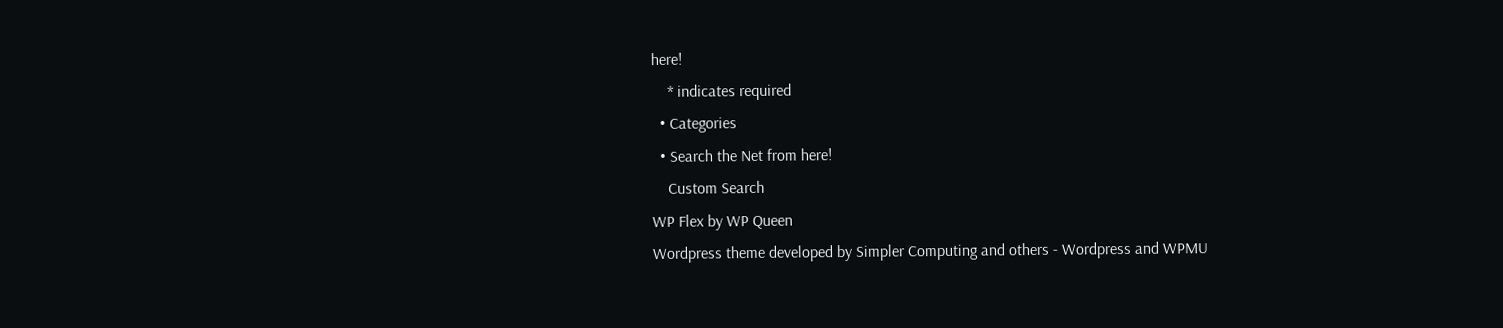here!
    * indicates required
  • Categories
  • Search the Net from here!
    Custom Search
WP Flex by WP Queen
Wordpress theme developed by Simpler Computing and others - Wordpress and WPMU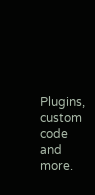Plugins, custom code and more.